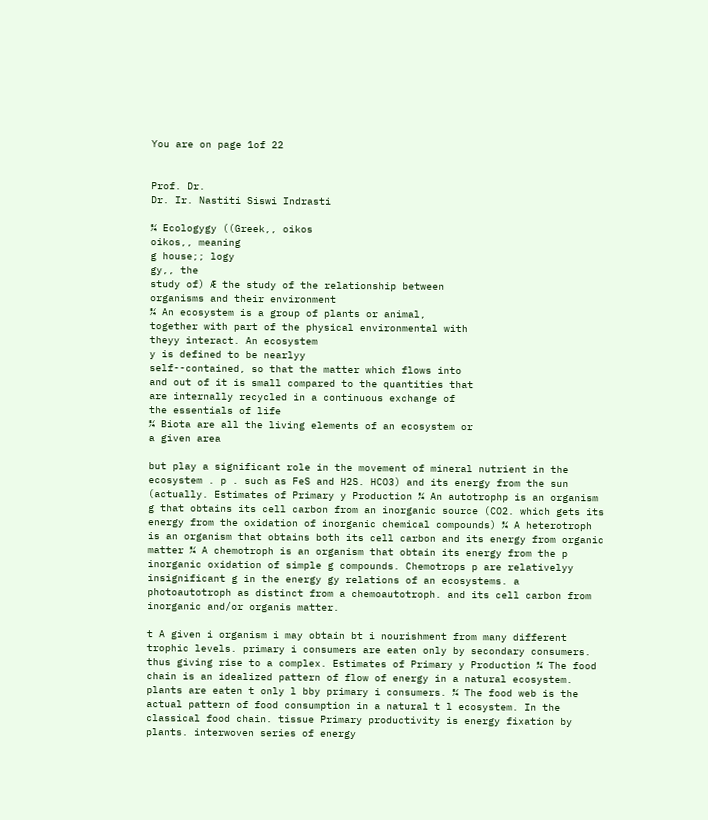You are on page 1of 22


Prof. Dr.
Dr. Ir. Nastiti Siswi Indrasti

¾ Ecologygy ((Greek,, oikos
oikos,, meaning
g house;; logy
gy,, the
study of) Æ the study of the relationship between
organisms and their environment
¾ An ecosystem is a group of plants or animal,
together with part of the physical environmental with
theyy interact. An ecosystem
y is defined to be nearlyy
self--contained, so that the matter which flows into
and out of it is small compared to the quantities that
are internally recycled in a continuous exchange of
the essentials of life
¾ Biota are all the living elements of an ecosystem or
a given area

but play a significant role in the movement of mineral nutrient in the ecosystem . p . such as FeS and H2S. HCO3) and its energy from the sun (actually. Estimates of Primary y Production ¾ An autotrophp is an organism g that obtains its cell carbon from an inorganic source (CO2. which gets its energy from the oxidation of inorganic chemical compounds) ¾ A heterotroph is an organism that obtains both its cell carbon and its energy from organic matter ¾ A chemotroph is an organism that obtain its energy from the p inorganic oxidation of simple g compounds. Chemotrops p are relativelyy insignificant g in the energy gy relations of an ecosystems. a photoautotroph as distinct from a chemoautotroph. and its cell carbon from inorganic and/or organis matter.

t A given i organism i may obtain bt i nourishment from many different trophic levels. primary i consumers are eaten only by secondary consumers. thus giving rise to a complex. Estimates of Primary y Production ¾ The food chain is an idealized pattern of flow of energy in a natural ecosystem. plants are eaten t only l bby primary i consumers. ¾ The food web is the actual pattern of food consumption in a natural t l ecosystem. In the classical food chain. tissue Primary productivity is energy fixation by plants. interwoven series of energy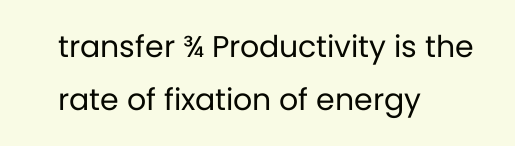transfer ¾ Productivity is the rate of fixation of energy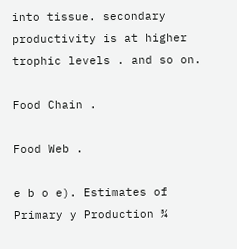into tissue. secondary productivity is at higher trophic levels . and so on.

Food Chain .

Food Web .

e b o e). Estimates of Primary y Production ¾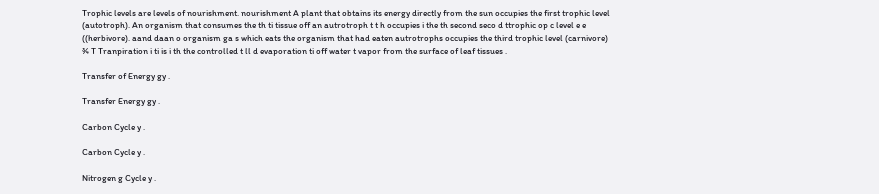Trophic levels are levels of nourishment. nourishment A plant that obtains its energy directly from the sun occupies the first trophic level (autotroph). An organism that consumes the th ti tissue off an autrotroph t t h occupies i the th second seco d ttrophic op c level e e ((herbivore). aand daan o organism ga s which eats the organism that had eaten autrotrophs occupies the third trophic level (carnivore) ¾ T Tranpiration i ti is i th the controlled t ll d evaporation ti off water t vapor from the surface of leaf tissues .

Transfer of Energy gy .

Transfer Energy gy .

Carbon Cycle y .

Carbon Cycle y .

Nitrogen g Cycle y .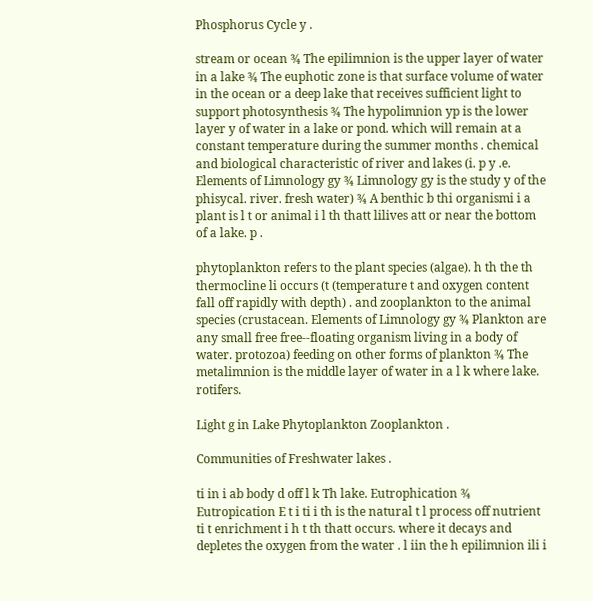Phosphorus Cycle y .

stream or ocean ¾ The epilimnion is the upper layer of water in a lake ¾ The euphotic zone is that surface volume of water in the ocean or a deep lake that receives sufficient light to support photosynthesis ¾ The hypolimnion yp is the lower layer y of water in a lake or pond. which will remain at a constant temperature during the summer months . chemical and biological characteristic of river and lakes (i. p y .e. Elements of Limnology gy ¾ Limnology gy is the study y of the phisycal. river. fresh water) ¾ A benthic b thi organismi i a plant is l t or animal i l th thatt lilives att or near the bottom of a lake. p .

phytoplankton refers to the plant species (algae). h th the th thermocline li occurs (t (temperature t and oxygen content fall off rapidly with depth) . and zooplankton to the animal species (crustacean. Elements of Limnology gy ¾ Plankton are any small free free--floating organism living in a body of water. protozoa) feeding on other forms of plankton ¾ The metalimnion is the middle layer of water in a l k where lake. rotifers.

Light g in Lake Phytoplankton Zooplankton .

Communities of Freshwater lakes .

ti in i ab body d off l k Th lake. Eutrophication ¾ Eutropication E t i ti i th is the natural t l process off nutrient ti t enrichment i h t th thatt occurs. where it decays and depletes the oxygen from the water . l iin the h epilimnion ili i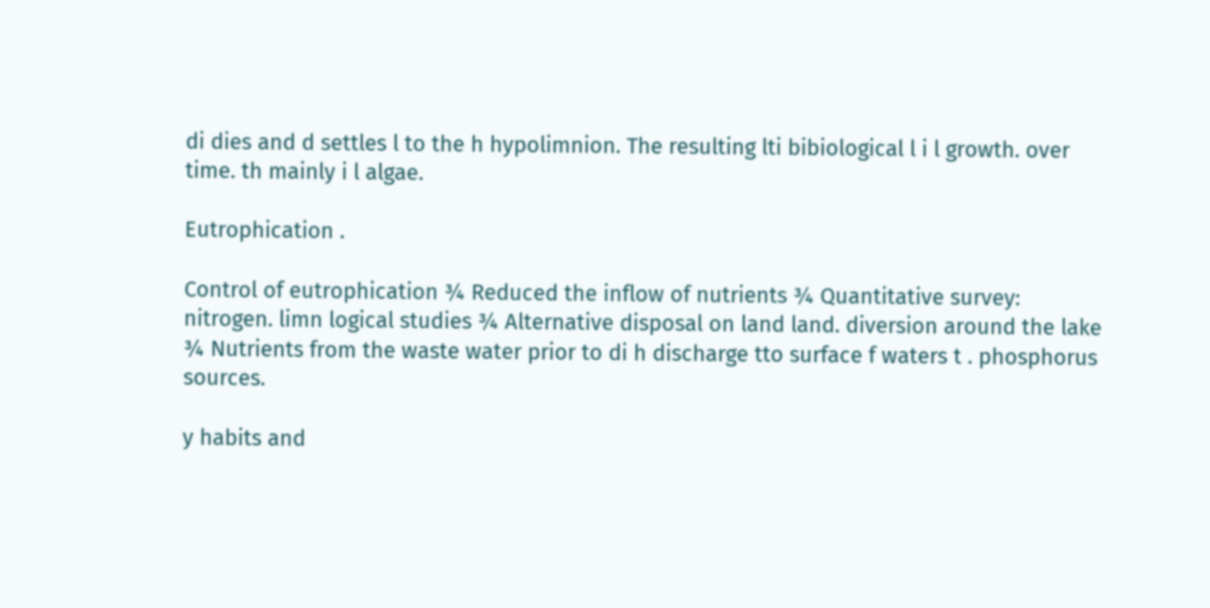di dies and d settles l to the h hypolimnion. The resulting lti bibiological l i l growth. over time. th mainly i l algae.

Eutrophication .

Control of eutrophication ¾ Reduced the inflow of nutrients ¾ Quantitative survey: nitrogen. limn logical studies ¾ Alternative disposal on land land. diversion around the lake ¾ Nutrients from the waste water prior to di h discharge tto surface f waters t . phosphorus sources.

y habits and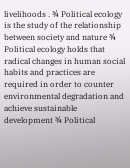livelihoods . ¾ Political ecology is the study of the relationship between society and nature ¾ Political ecology holds that radical changes in human social habits and practices are required in order to counter environmental degradation and achieve sustainable development ¾ Political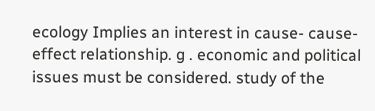ecology Implies an interest in cause- cause-effect relationship. g . economic and political issues must be considered. study of the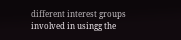different interest groups involved in usingg the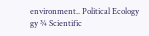environment.. Political Ecology gy ¾ Scientific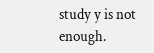study y is not enough.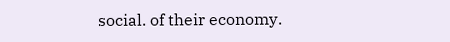social. of their economy.